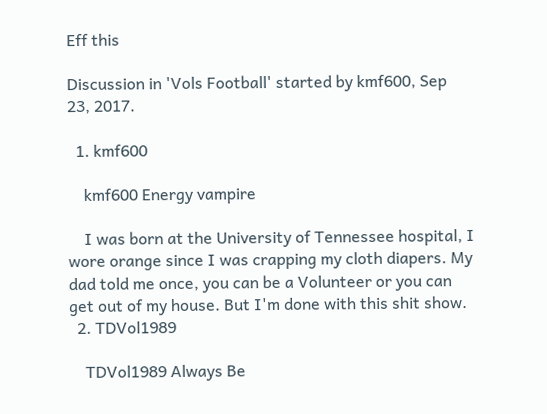Eff this

Discussion in 'Vols Football' started by kmf600, Sep 23, 2017.

  1. kmf600

    kmf600 Energy vampire

    I was born at the University of Tennessee hospital, I wore orange since I was crapping my cloth diapers. My dad told me once, you can be a Volunteer or you can get out of my house. But I'm done with this shit show.
  2. TDVol1989

    TDVol1989 Always Be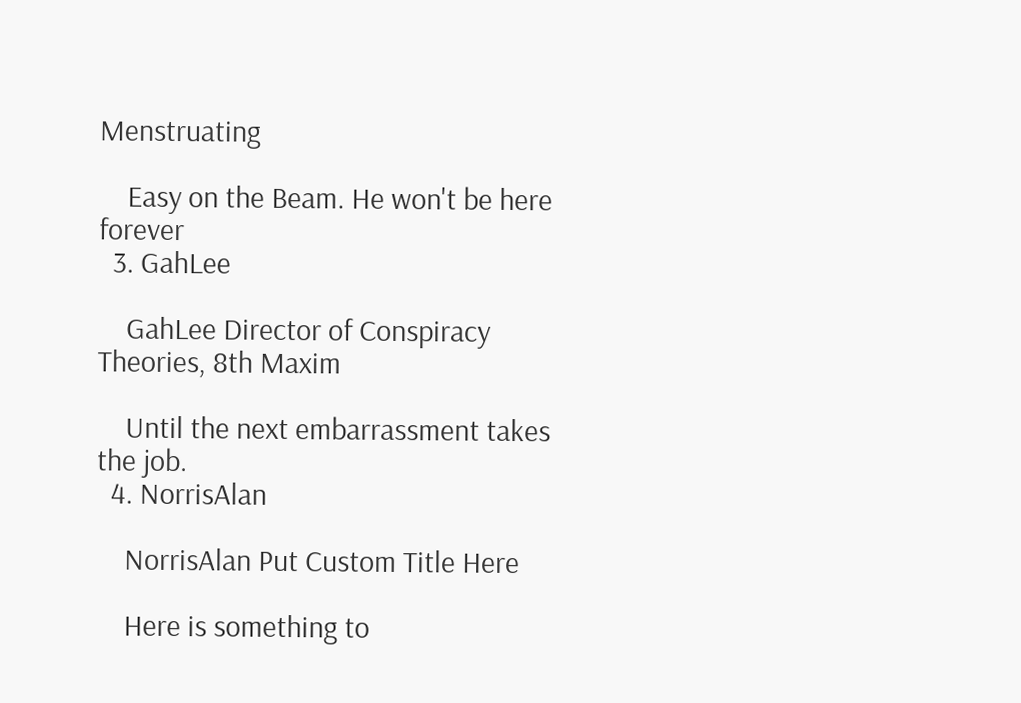Menstruating

    Easy on the Beam. He won't be here forever
  3. GahLee

    GahLee Director of Conspiracy Theories, 8th Maxim

    Until the next embarrassment takes the job.
  4. NorrisAlan

    NorrisAlan Put Custom Title Here

    Here is something to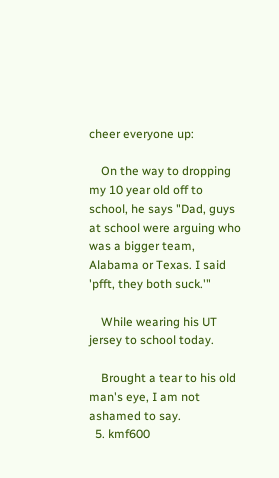cheer everyone up:

    On the way to dropping my 10 year old off to school, he says "Dad, guys at school were arguing who was a bigger team, Alabama or Texas. I said 'pfft, they both suck.'"

    While wearing his UT jersey to school today.

    Brought a tear to his old man's eye, I am not ashamed to say.
  5. kmf600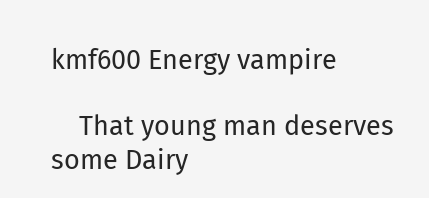kmf600 Energy vampire

    That young man deserves some Dairy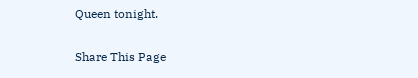Queen tonight.

Share This Page